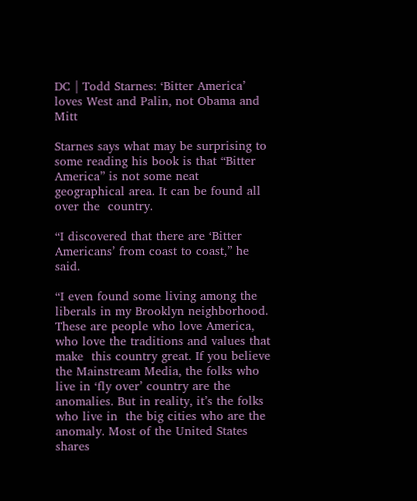DC | Todd Starnes: ‘Bitter America’ loves West and Palin, not Obama and Mitt

Starnes says what may be surprising to some reading his book is that “Bitter  America” is not some neat geographical area. It can be found all over the  country.

“I discovered that there are ‘Bitter Americans’ from coast to coast,” he  said.

“I even found some living among the liberals in my Brooklyn neighborhood.  These are people who love America, who love the traditions and values that make  this country great. If you believe the Mainstream Media, the folks who live in ‘fly over’ country are the anomalies. But in reality, it’s the folks who live in  the big cities who are the anomaly. Most of the United States shares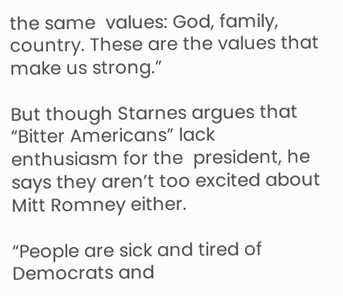the same  values: God, family, country. These are the values that make us strong.”

But though Starnes argues that “Bitter Americans” lack enthusiasm for the  president, he says they aren’t too excited about Mitt Romney either.

“People are sick and tired of Democrats and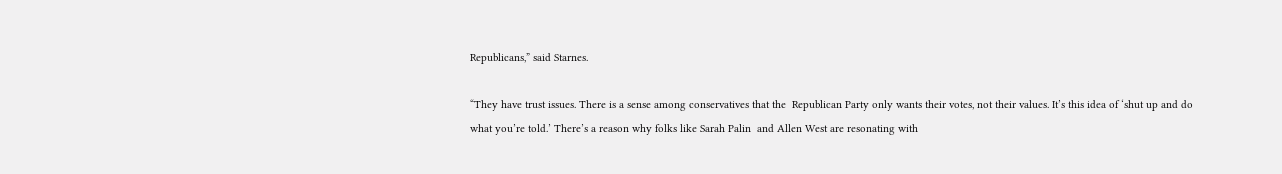Republicans,” said Starnes.

“They have trust issues. There is a sense among conservatives that the  Republican Party only wants their votes, not their values. It’s this idea of ‘shut up and do what you’re told.’ There’s a reason why folks like Sarah Palin  and Allen West are resonating with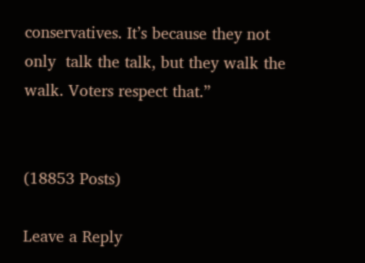conservatives. It’s because they not only  talk the talk, but they walk the walk. Voters respect that.”


(18853 Posts)

Leave a Reply